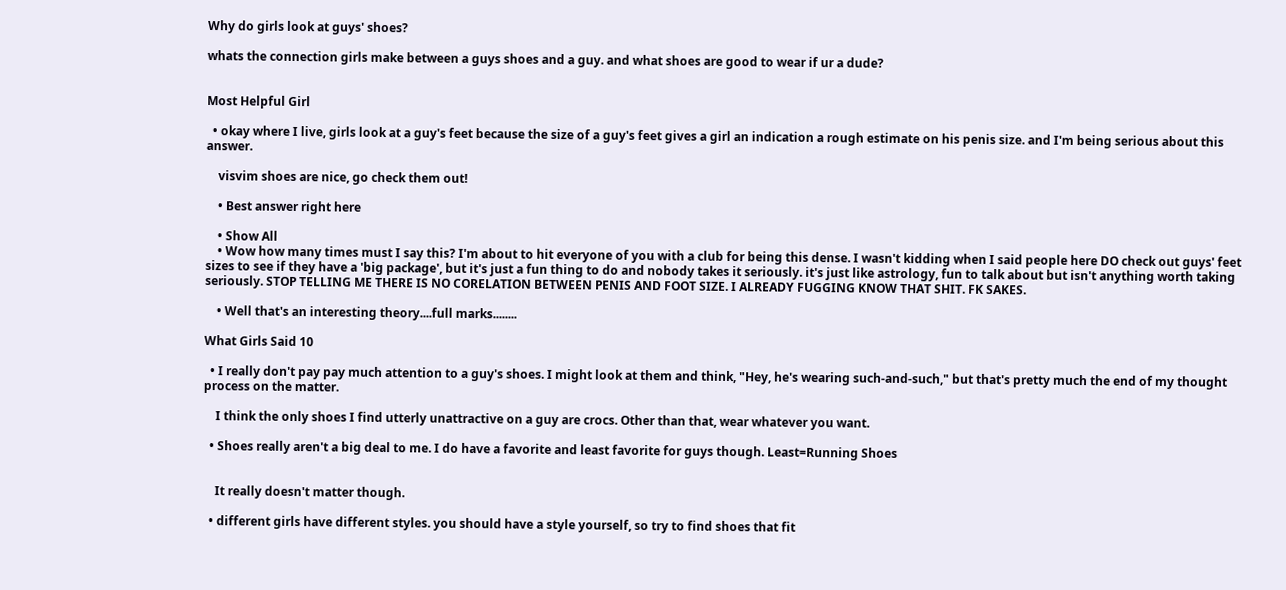Why do girls look at guys' shoes?

whats the connection girls make between a guys shoes and a guy. and what shoes are good to wear if ur a dude?


Most Helpful Girl

  • okay where I live, girls look at a guy's feet because the size of a guy's feet gives a girl an indication a rough estimate on his penis size. and I'm being serious about this answer.

    visvim shoes are nice, go check them out!

    • Best answer right here

    • Show All
    • Wow how many times must I say this? I'm about to hit everyone of you with a club for being this dense. I wasn't kidding when I said people here DO check out guys' feet sizes to see if they have a 'big package', but it's just a fun thing to do and nobody takes it seriously. it's just like astrology, fun to talk about but isn't anything worth taking seriously. STOP TELLING ME THERE IS NO CORELATION BETWEEN PENIS AND FOOT SIZE. I ALREADY FUGGING KNOW THAT SHIT. FK SAKES.

    • Well that's an interesting theory....full marks........

What Girls Said 10

  • I really don't pay pay much attention to a guy's shoes. I might look at them and think, "Hey, he's wearing such-and-such," but that's pretty much the end of my thought process on the matter.

    I think the only shoes I find utterly unattractive on a guy are crocs. Other than that, wear whatever you want.

  • Shoes really aren't a big deal to me. I do have a favorite and least favorite for guys though. Least=Running Shoes


    It really doesn't matter though.

  • different girls have different styles. you should have a style yourself, so try to find shoes that fit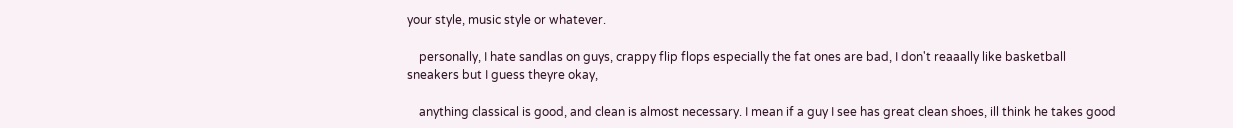your style, music style or whatever.

    personally, I hate sandlas on guys, crappy flip flops especially the fat ones are bad, I don't reaaally like basketball sneakers but I guess theyre okay,

    anything classical is good, and clean is almost necessary. I mean if a guy I see has great clean shoes, ill think he takes good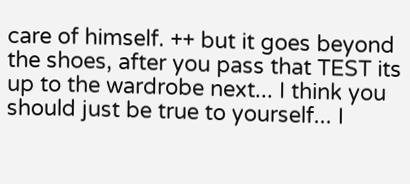care of himself. ++ but it goes beyond the shoes, after you pass that TEST its up to the wardrobe next... I think you should just be true to yourself... I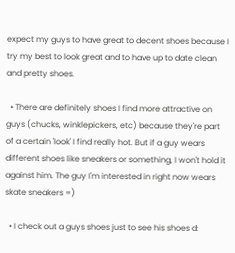expect my guys to have great to decent shoes because I try my best to look great and to have up to date clean and pretty shoes.

  • There are definitely shoes I find more attractive on guys (chucks, winklepickers, etc) because they're part of a certain 'look' I find really hot. But if a guy wears different shoes like sneakers or something, I won't hold it against him. The guy I'm interested in right now wears skate sneakers =)

  • I check out a guys shoes just to see his shoes d: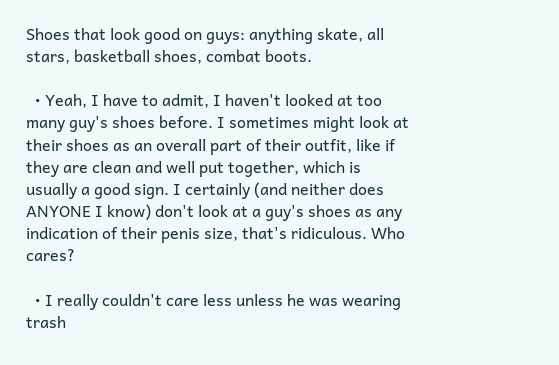Shoes that look good on guys: anything skate, all stars, basketball shoes, combat boots.

  • Yeah, I have to admit, I haven't looked at too many guy's shoes before. I sometimes might look at their shoes as an overall part of their outfit, like if they are clean and well put together, which is usually a good sign. I certainly (and neither does ANYONE I know) don't look at a guy's shoes as any indication of their penis size, that's ridiculous. Who cares?

  • I really couldn't care less unless he was wearing trash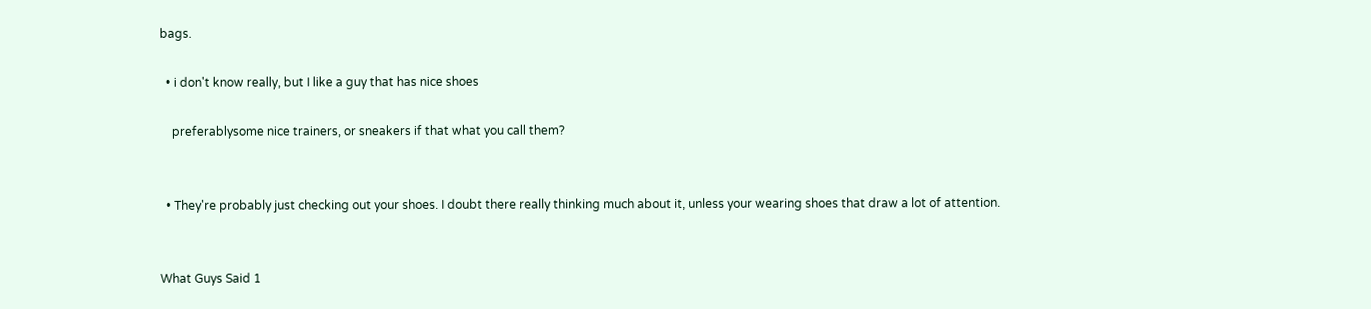bags.

  • i don't know really, but I like a guy that has nice shoes

    preferablysome nice trainers, or sneakers if that what you call them?


  • They're probably just checking out your shoes. I doubt there really thinking much about it, unless your wearing shoes that draw a lot of attention.


What Guys Said 1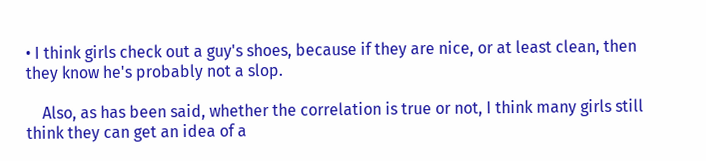• I think girls check out a guy's shoes, because if they are nice, or at least clean, then they know he's probably not a slop.

    Also, as has been said, whether the correlation is true or not, I think many girls still think they can get an idea of a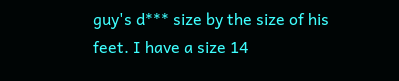guy's d*** size by the size of his feet. I have a size 14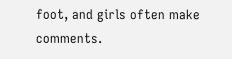foot, and girls often make comments.